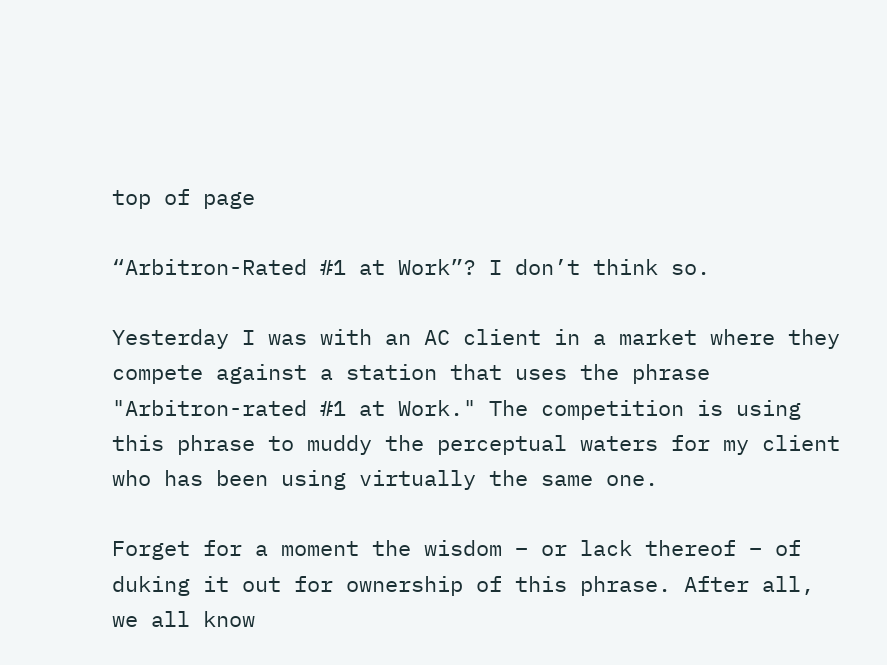top of page

“Arbitron-Rated #1 at Work”? I don’t think so.

Yesterday I was with an AC client in a market where they compete against a station that uses the phrase "Arbitron-rated #1 at Work." The competition is using this phrase to muddy the perceptual waters for my client who has been using virtually the same one.

Forget for a moment the wisdom – or lack thereof – of duking it out for ownership of this phrase. After all, we all know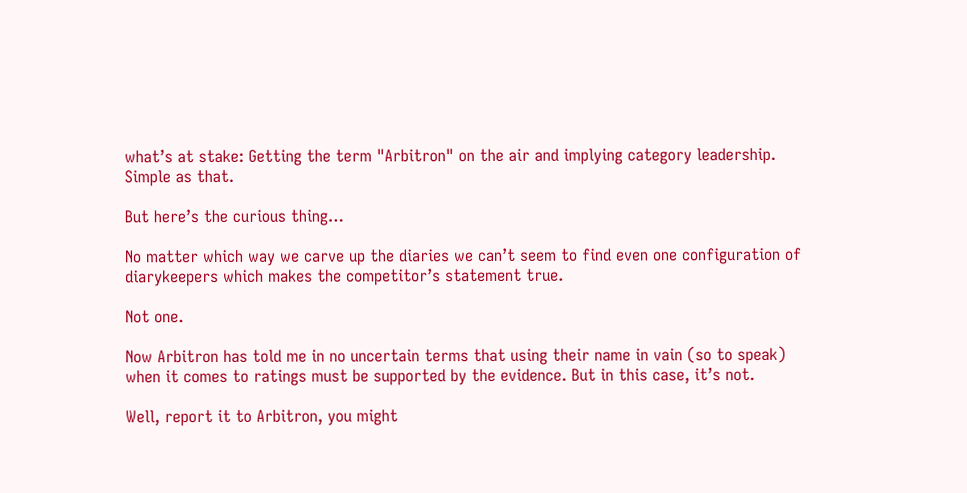what’s at stake: Getting the term "Arbitron" on the air and implying category leadership. Simple as that.

But here’s the curious thing…

No matter which way we carve up the diaries we can’t seem to find even one configuration of diarykeepers which makes the competitor’s statement true.

Not one.

Now Arbitron has told me in no uncertain terms that using their name in vain (so to speak) when it comes to ratings must be supported by the evidence. But in this case, it’s not.

Well, report it to Arbitron, you might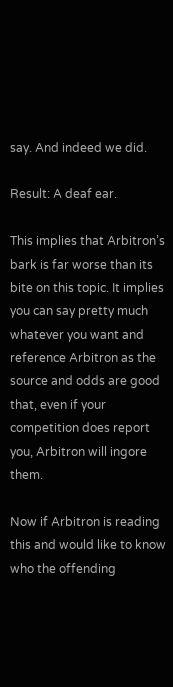say. And indeed we did.

Result: A deaf ear.

This implies that Arbitron’s bark is far worse than its bite on this topic. It implies you can say pretty much whatever you want and reference Arbitron as the source and odds are good that, even if your competition does report you, Arbitron will ingore them.

Now if Arbitron is reading this and would like to know who the offending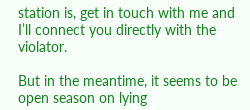station is, get in touch with me and I’ll connect you directly with the violator.

But in the meantime, it seems to be open season on lying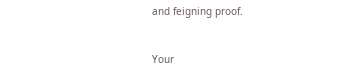and feigning proof.


Your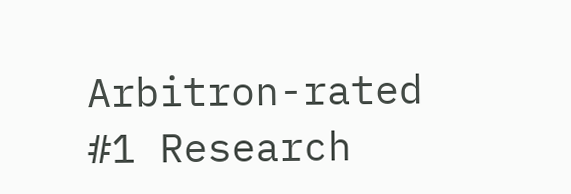Arbitron-rated #1 Research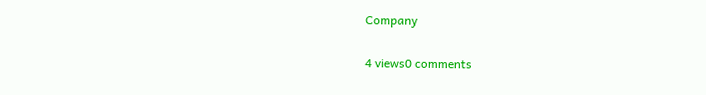Company

4 views0 comments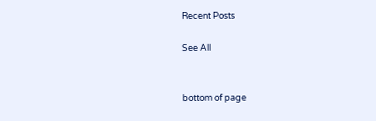Recent Posts

See All


bottom of page